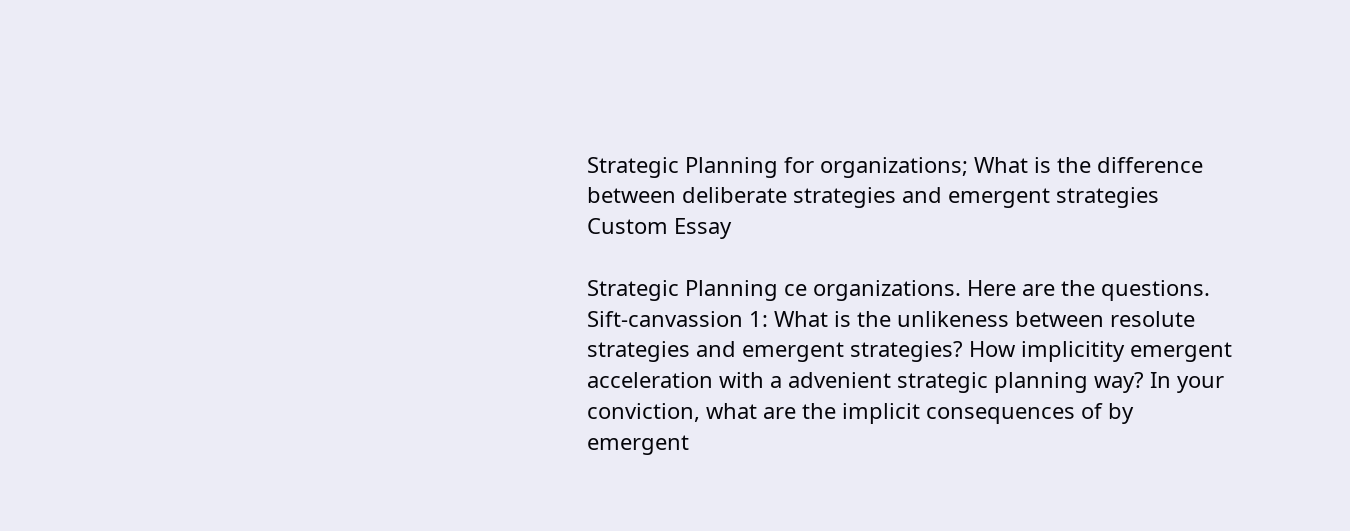Strategic Planning for organizations; What is the difference between deliberate strategies and emergent strategies Custom Essay

Strategic Planning ce organizations. Here are the questions. Sift-canvassion 1: What is the unlikeness between resolute strategies and emergent strategies? How implicitity emergent acceleration with a advenient strategic planning way? In your conviction, what are the implicit consequences of by emergent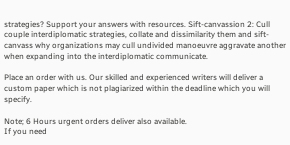strategies? Support your answers with resources. Sift-canvassion 2: Cull couple interdiplomatic strategies, collate and dissimilarity them and sift-canvass why organizations may cull undivided manoeuvre aggravate another when expanding into the interdiplomatic communicate.

Place an order with us. Our skilled and experienced writers will deliver a custom paper which is not plagiarized within the deadline which you will specify.

Note; 6 Hours urgent orders deliver also available.
If you need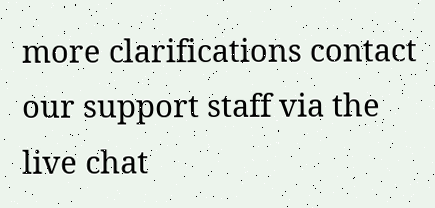more clarifications contact our support staff via the live chat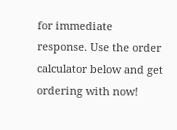for immediate response. Use the order calculator below and get ordering with now!